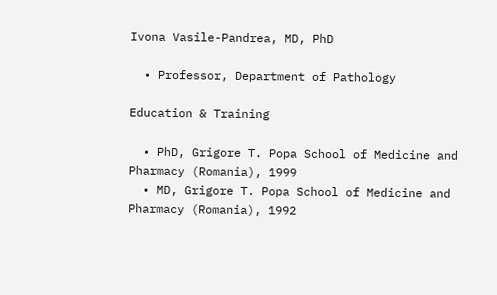Ivona Vasile-Pandrea, MD, PhD

  • Professor, Department of Pathology

Education & Training

  • PhD, Grigore T. Popa School of Medicine and Pharmacy (Romania), 1999
  • MD, Grigore T. Popa School of Medicine and Pharmacy (Romania), 1992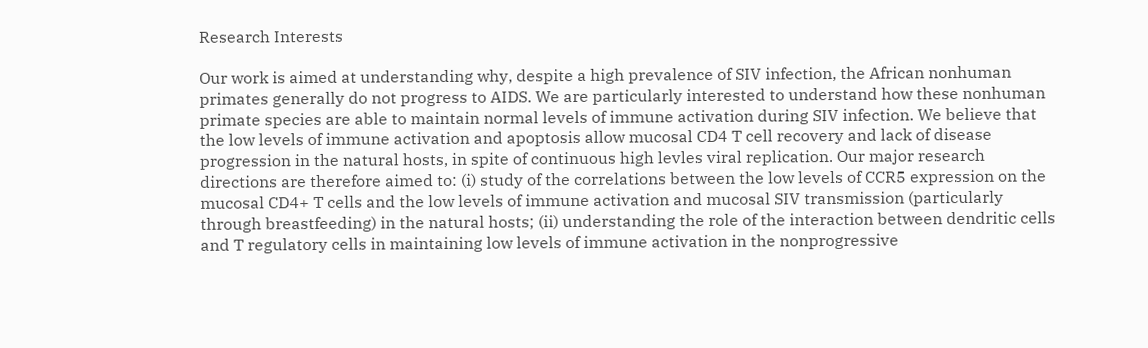Research Interests

Our work is aimed at understanding why, despite a high prevalence of SIV infection, the African nonhuman primates generally do not progress to AIDS. We are particularly interested to understand how these nonhuman primate species are able to maintain normal levels of immune activation during SIV infection. We believe that the low levels of immune activation and apoptosis allow mucosal CD4 T cell recovery and lack of disease progression in the natural hosts, in spite of continuous high levles viral replication. Our major research directions are therefore aimed to: (i) study of the correlations between the low levels of CCR5 expression on the mucosal CD4+ T cells and the low levels of immune activation and mucosal SIV transmission (particularly through breastfeeding) in the natural hosts; (ii) understanding the role of the interaction between dendritic cells and T regulatory cells in maintaining low levels of immune activation in the nonprogressive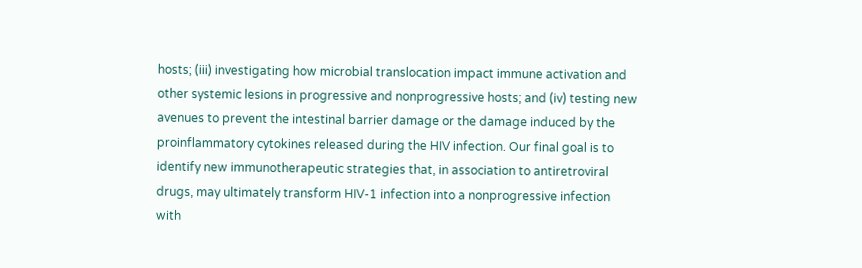hosts; (iii) investigating how microbial translocation impact immune activation and other systemic lesions in progressive and nonprogressive hosts; and (iv) testing new avenues to prevent the intestinal barrier damage or the damage induced by the proinflammatory cytokines released during the HIV infection. Our final goal is to identify new immunotherapeutic strategies that, in association to antiretroviral drugs, may ultimately transform HIV-1 infection into a nonprogressive infection with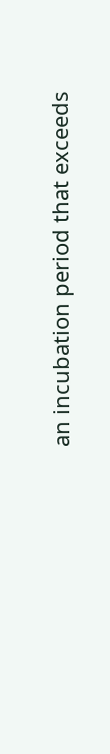an incubation period that exceeds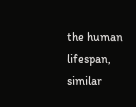the human lifespan, similar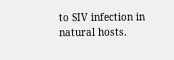to SIV infection in natural hosts.